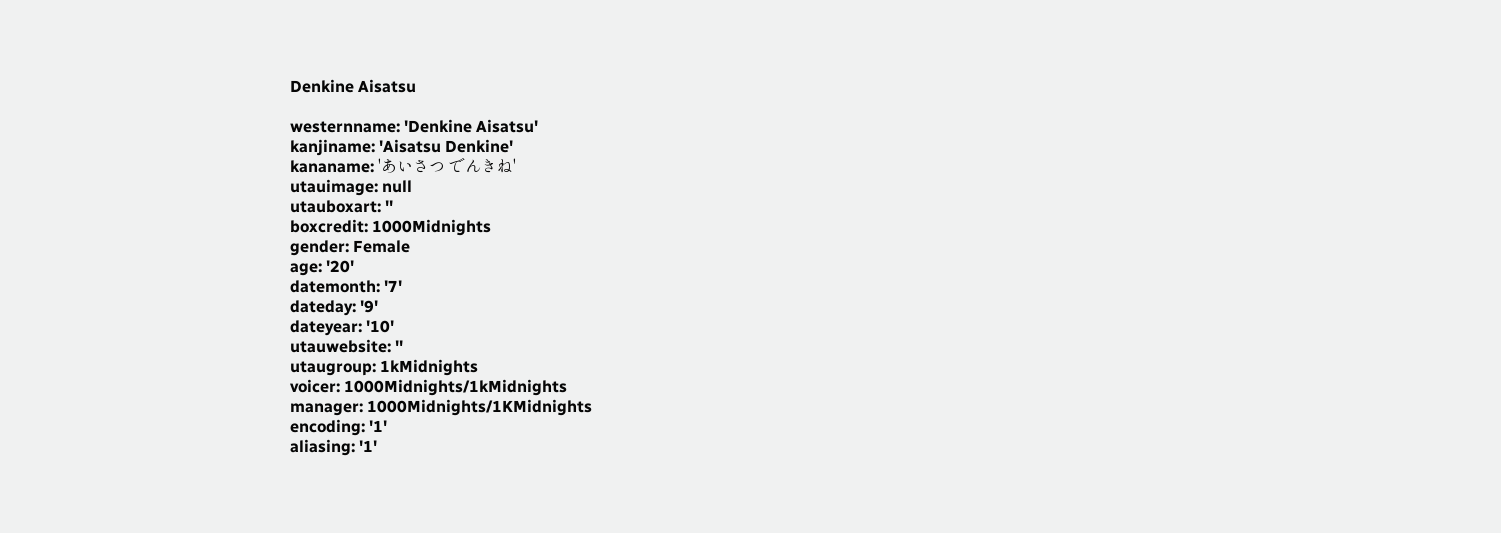Denkine Aisatsu

westernname: 'Denkine Aisatsu'
kanjiname: 'Aisatsu Denkine'
kananame: 'あいさつ でんきね'
utauimage: null
utauboxart: ''
boxcredit: 1000Midnights
gender: Female
age: '20'
datemonth: '7'
dateday: '9'
dateyear: '10'
utauwebsite: ''
utaugroup: 1kMidnights
voicer: 1000Midnights/1kMidnights
manager: 1000Midnights/1KMidnights
encoding: '1'
aliasing: '1'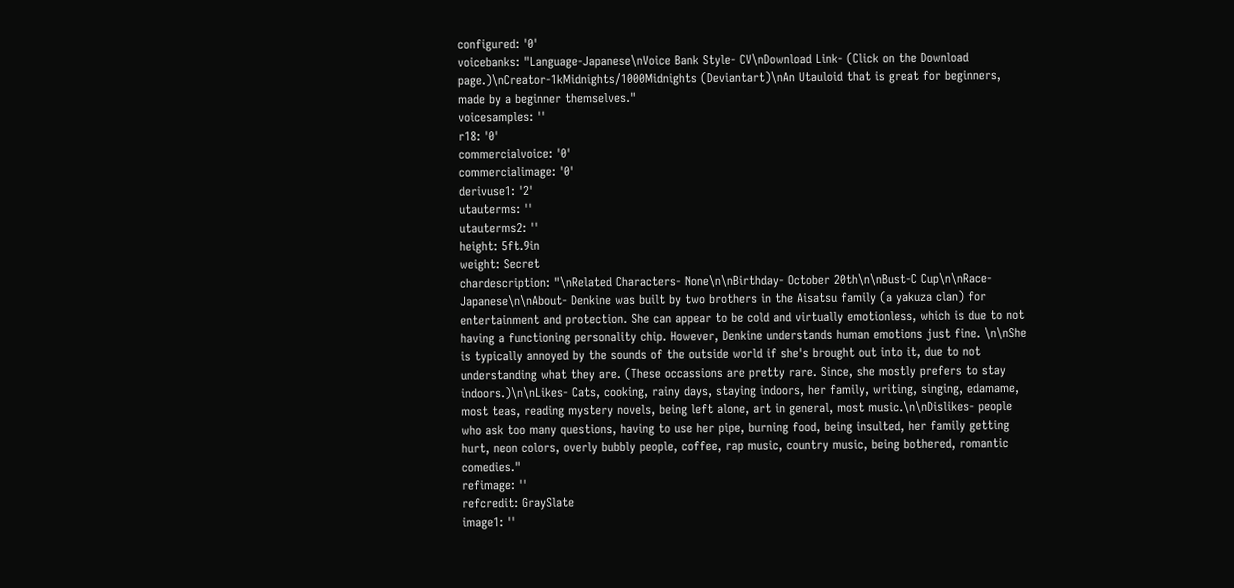configured: '0'
voicebanks: "Language-Japanese\nVoice Bank Style- CV\nDownload Link- (Click on the Download page.)\nCreator-1kMidnights/1000Midnights (Deviantart)\nAn Utauloid that is great for beginners, made by a beginner themselves."
voicesamples: ''
r18: '0'
commercialvoice: '0'
commercialimage: '0'
derivuse1: '2'
utauterms: ''
utauterms2: ''
height: 5ft.9in
weight: Secret
chardescription: "\nRelated Characters- None\n\nBirthday- October 20th\n\nBust-C Cup\n\nRace- Japanese\n\nAbout- Denkine was built by two brothers in the Aisatsu family (a yakuza clan) for entertainment and protection. She can appear to be cold and virtually emotionless, which is due to not having a functioning personality chip. However, Denkine understands human emotions just fine. \n\nShe is typically annoyed by the sounds of the outside world if she's brought out into it, due to not understanding what they are. (These occassions are pretty rare. Since, she mostly prefers to stay indoors.)\n\nLikes- Cats, cooking, rainy days, staying indoors, her family, writing, singing, edamame, most teas, reading mystery novels, being left alone, art in general, most music.\n\nDislikes- people who ask too many questions, having to use her pipe, burning food, being insulted, her family getting hurt, neon colors, overly bubbly people, coffee, rap music, country music, being bothered, romantic comedies."
refimage: ''
refcredit: GraySlate
image1: ''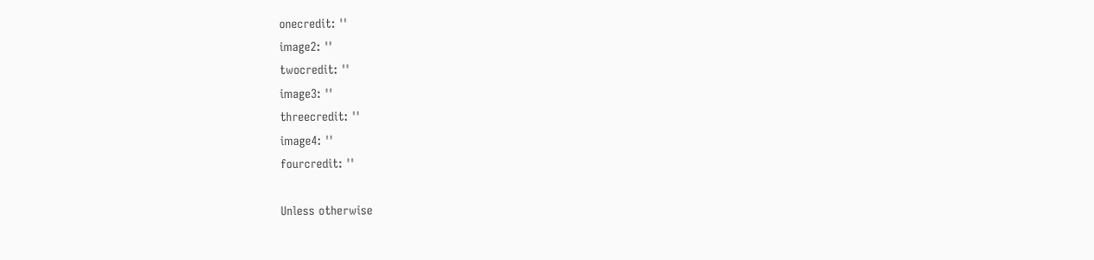onecredit: ''
image2: ''
twocredit: ''
image3: ''
threecredit: ''
image4: ''
fourcredit: ''

Unless otherwise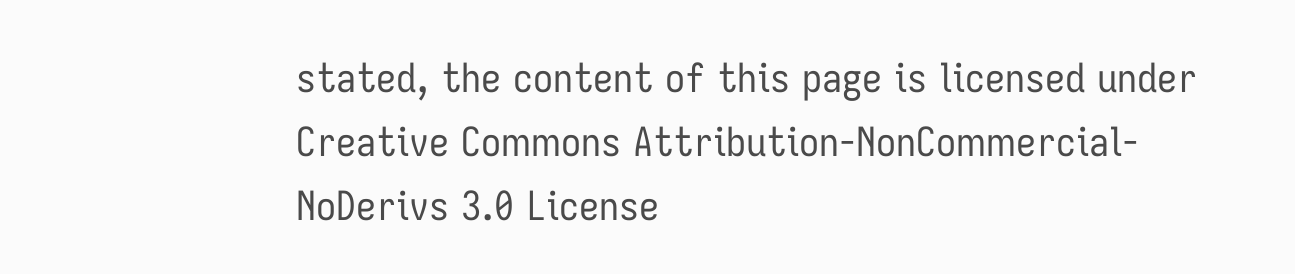stated, the content of this page is licensed under Creative Commons Attribution-NonCommercial-NoDerivs 3.0 License